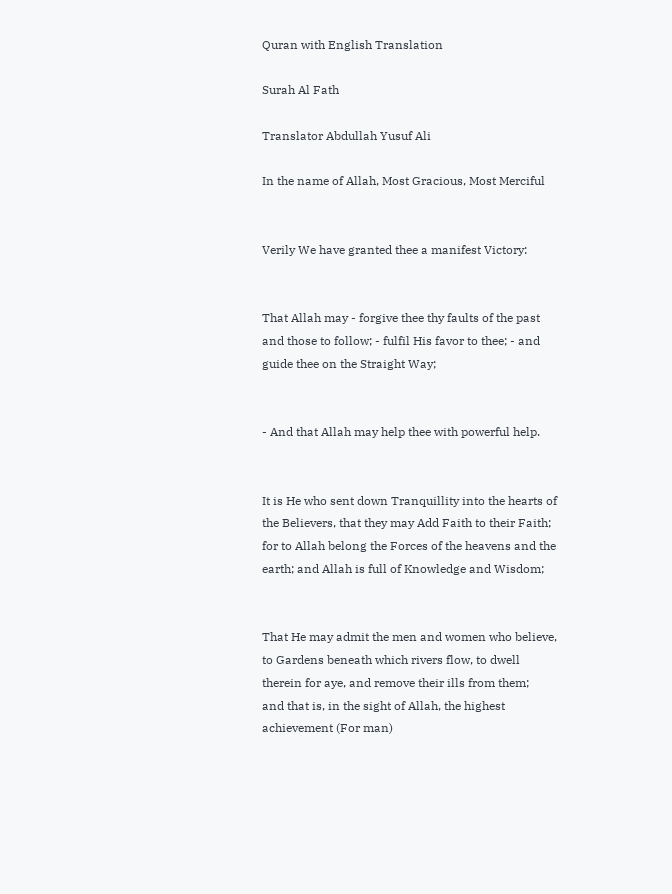Quran with English Translation

Surah Al Fath

Translator Abdullah Yusuf Ali

In the name of Allah, Most Gracious, Most Merciful


Verily We have granted thee a manifest Victory:


That Allah may - forgive thee thy faults of the past and those to follow; - fulfil His favor to thee; - and guide thee on the Straight Way;


- And that Allah may help thee with powerful help.


It is He who sent down Tranquillity into the hearts of the Believers, that they may Add Faith to their Faith;
for to Allah belong the Forces of the heavens and the earth; and Allah is full of Knowledge and Wisdom;


That He may admit the men and women who believe, to Gardens beneath which rivers flow, to dwell therein for aye, and remove their ills from them;
and that is, in the sight of Allah, the highest achievement (For man)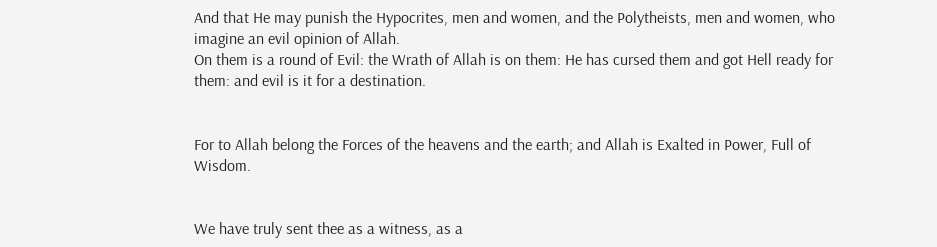And that He may punish the Hypocrites, men and women, and the Polytheists, men and women, who imagine an evil opinion of Allah.
On them is a round of Evil: the Wrath of Allah is on them: He has cursed them and got Hell ready for them: and evil is it for a destination.


For to Allah belong the Forces of the heavens and the earth; and Allah is Exalted in Power, Full of Wisdom.


We have truly sent thee as a witness, as a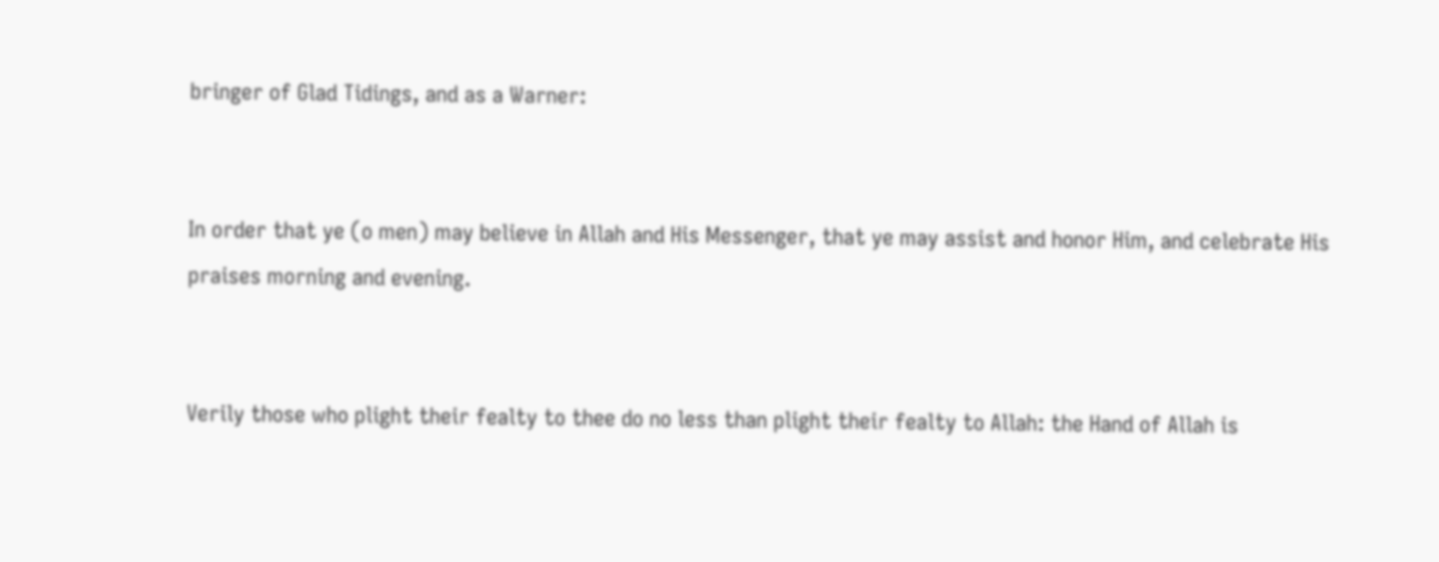bringer of Glad Tidings, and as a Warner:


In order that ye (o men) may believe in Allah and His Messenger, that ye may assist and honor Him, and celebrate His praises morning and evening.


Verily those who plight their fealty to thee do no less than plight their fealty to Allah: the Hand of Allah is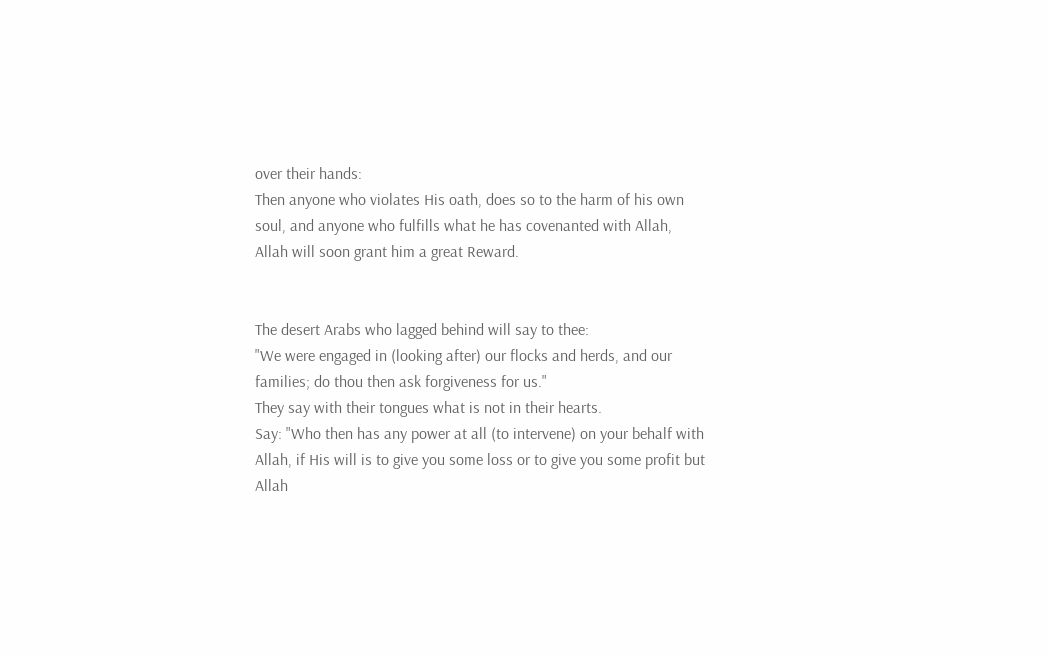over their hands:
Then anyone who violates His oath, does so to the harm of his own soul, and anyone who fulfills what he has covenanted with Allah,
Allah will soon grant him a great Reward.


The desert Arabs who lagged behind will say to thee:
"We were engaged in (looking after) our flocks and herds, and our families; do thou then ask forgiveness for us."
They say with their tongues what is not in their hearts.
Say: "Who then has any power at all (to intervene) on your behalf with Allah, if His will is to give you some loss or to give you some profit but Allah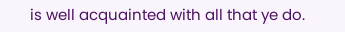is well acquainted with all that ye do.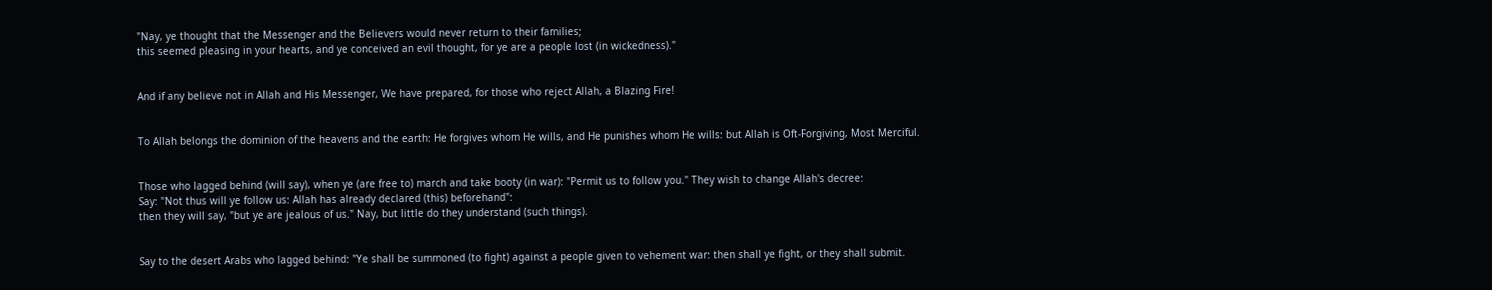"Nay, ye thought that the Messenger and the Believers would never return to their families;
this seemed pleasing in your hearts, and ye conceived an evil thought, for ye are a people lost (in wickedness)."


And if any believe not in Allah and His Messenger, We have prepared, for those who reject Allah, a Blazing Fire!


To Allah belongs the dominion of the heavens and the earth: He forgives whom He wills, and He punishes whom He wills: but Allah is Oft-Forgiving, Most Merciful.


Those who lagged behind (will say), when ye (are free to) march and take booty (in war): "Permit us to follow you." They wish to change Allah's decree:
Say: "Not thus will ye follow us: Allah has already declared (this) beforehand":
then they will say, "but ye are jealous of us." Nay, but little do they understand (such things).


Say to the desert Arabs who lagged behind: "Ye shall be summoned (to fight) against a people given to vehement war: then shall ye fight, or they shall submit.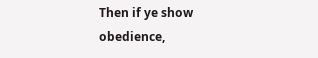Then if ye show obedience,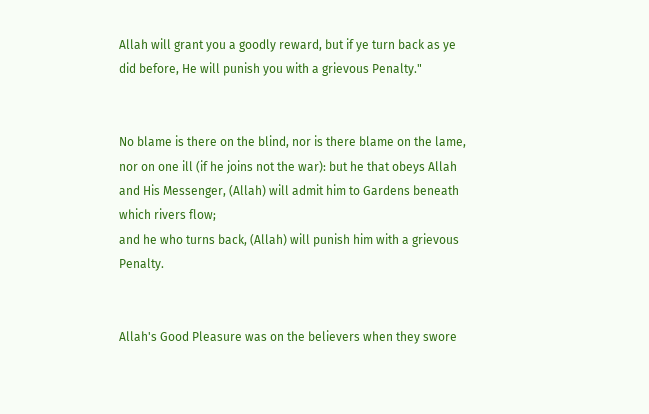Allah will grant you a goodly reward, but if ye turn back as ye did before, He will punish you with a grievous Penalty."


No blame is there on the blind, nor is there blame on the lame, nor on one ill (if he joins not the war): but he that obeys Allah and His Messenger, (Allah) will admit him to Gardens beneath which rivers flow;
and he who turns back, (Allah) will punish him with a grievous Penalty.


Allah's Good Pleasure was on the believers when they swore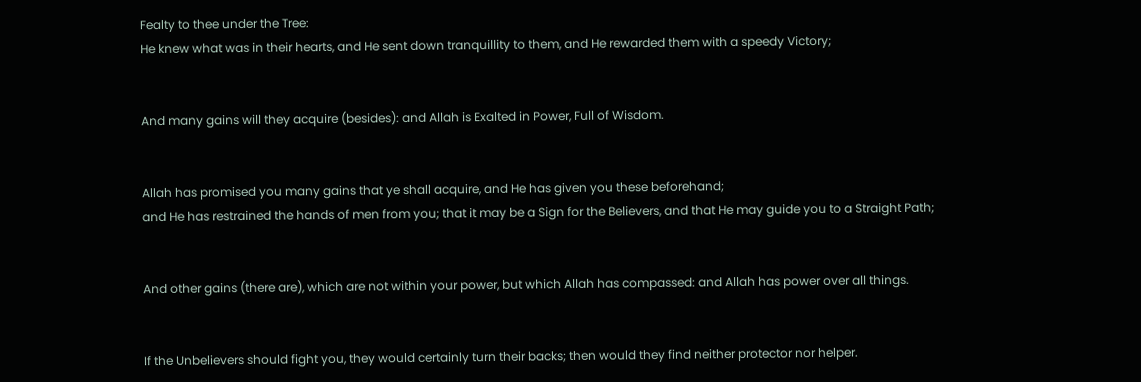Fealty to thee under the Tree:
He knew what was in their hearts, and He sent down tranquillity to them, and He rewarded them with a speedy Victory;


And many gains will they acquire (besides): and Allah is Exalted in Power, Full of Wisdom.


Allah has promised you many gains that ye shall acquire, and He has given you these beforehand;
and He has restrained the hands of men from you; that it may be a Sign for the Believers, and that He may guide you to a Straight Path;


And other gains (there are), which are not within your power, but which Allah has compassed: and Allah has power over all things.


If the Unbelievers should fight you, they would certainly turn their backs; then would they find neither protector nor helper.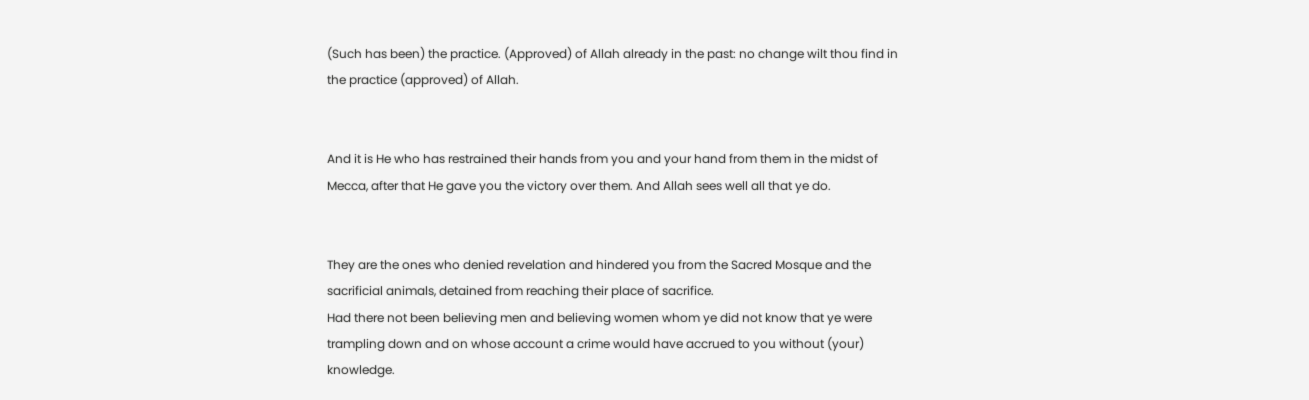(Such has been) the practice. (Approved) of Allah already in the past: no change wilt thou find in the practice (approved) of Allah.


And it is He who has restrained their hands from you and your hand from them in the midst of Mecca, after that He gave you the victory over them. And Allah sees well all that ye do.


They are the ones who denied revelation and hindered you from the Sacred Mosque and the sacrificial animals, detained from reaching their place of sacrifice.
Had there not been believing men and believing women whom ye did not know that ye were trampling down and on whose account a crime would have accrued to you without (your) knowledge.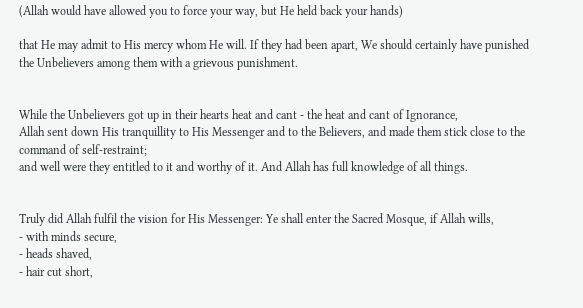(Allah would have allowed you to force your way, but He held back your hands)

that He may admit to His mercy whom He will. If they had been apart, We should certainly have punished the Unbelievers among them with a grievous punishment.


While the Unbelievers got up in their hearts heat and cant - the heat and cant of Ignorance,
Allah sent down His tranquillity to His Messenger and to the Believers, and made them stick close to the command of self-restraint;
and well were they entitled to it and worthy of it. And Allah has full knowledge of all things.


Truly did Allah fulfil the vision for His Messenger: Ye shall enter the Sacred Mosque, if Allah wills,
- with minds secure,
- heads shaved,
- hair cut short,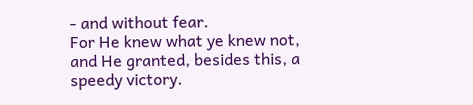- and without fear.
For He knew what ye knew not, and He granted, besides this, a speedy victory.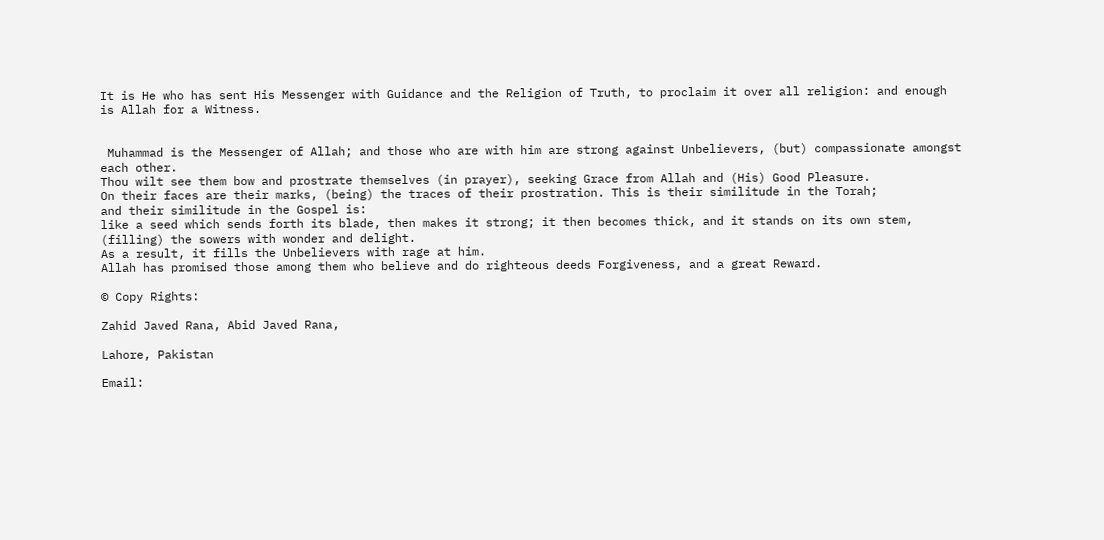It is He who has sent His Messenger with Guidance and the Religion of Truth, to proclaim it over all religion: and enough is Allah for a Witness.


 Muhammad is the Messenger of Allah; and those who are with him are strong against Unbelievers, (but) compassionate amongst each other.
Thou wilt see them bow and prostrate themselves (in prayer), seeking Grace from Allah and (His) Good Pleasure.
On their faces are their marks, (being) the traces of their prostration. This is their similitude in the Torah;
and their similitude in the Gospel is:
like a seed which sends forth its blade, then makes it strong; it then becomes thick, and it stands on its own stem, (filling) the sowers with wonder and delight.
As a result, it fills the Unbelievers with rage at him.
Allah has promised those among them who believe and do righteous deeds Forgiveness, and a great Reward.

© Copy Rights:

Zahid Javed Rana, Abid Javed Rana,

Lahore, Pakistan

Email: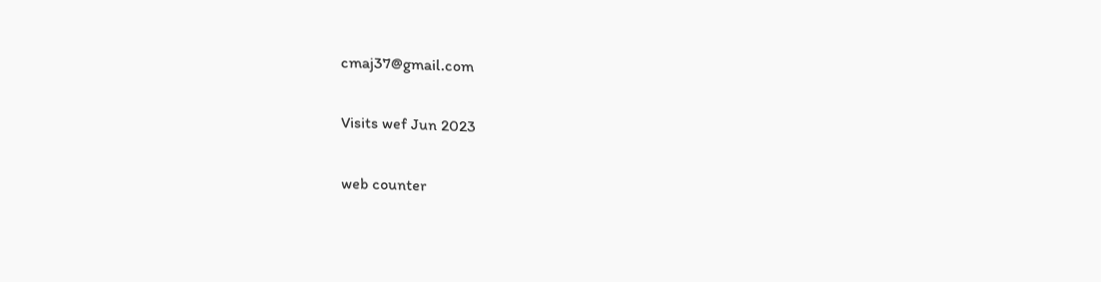cmaj37@gmail.com

Visits wef Jun 2023

web counter